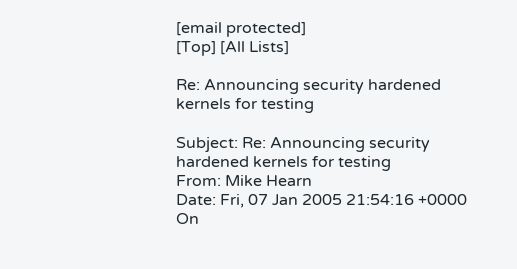[email protected]
[Top] [All Lists]

Re: Announcing security hardened kernels for testing

Subject: Re: Announcing security hardened kernels for testing
From: Mike Hearn
Date: Fri, 07 Jan 2005 21:54:16 +0000
On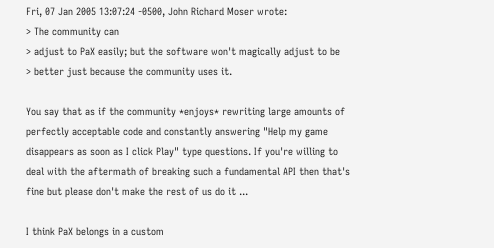Fri, 07 Jan 2005 13:07:24 -0500, John Richard Moser wrote:
> The community can
> adjust to PaX easily; but the software won't magically adjust to be
> better just because the community uses it.

You say that as if the community *enjoys* rewriting large amounts of
perfectly acceptable code and constantly answering "Help my game
disappears as soon as I click Play" type questions. If you're willing to
deal with the aftermath of breaking such a fundamental API then that's
fine but please don't make the rest of us do it ...

I think PaX belongs in a custom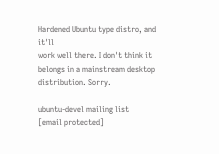Hardened Ubuntu type distro, and it'll
work well there. I don't think it belongs in a mainstream desktop
distribution. Sorry.

ubuntu-devel mailing list
[email protected]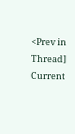<Prev in Thread] Current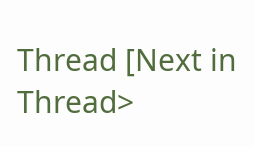Thread [Next in Thread>